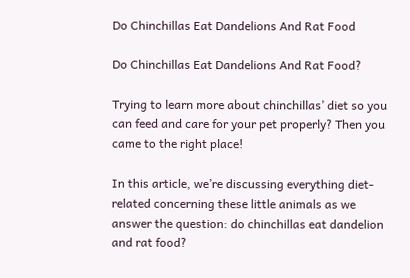Do Chinchillas Eat Dandelions And Rat Food

Do Chinchillas Eat Dandelions And Rat Food?

Trying to learn more about chinchillas’ diet so you can feed and care for your pet properly? Then you came to the right place!

In this article, we’re discussing everything diet-related concerning these little animals as we answer the question: do chinchillas eat dandelion and rat food?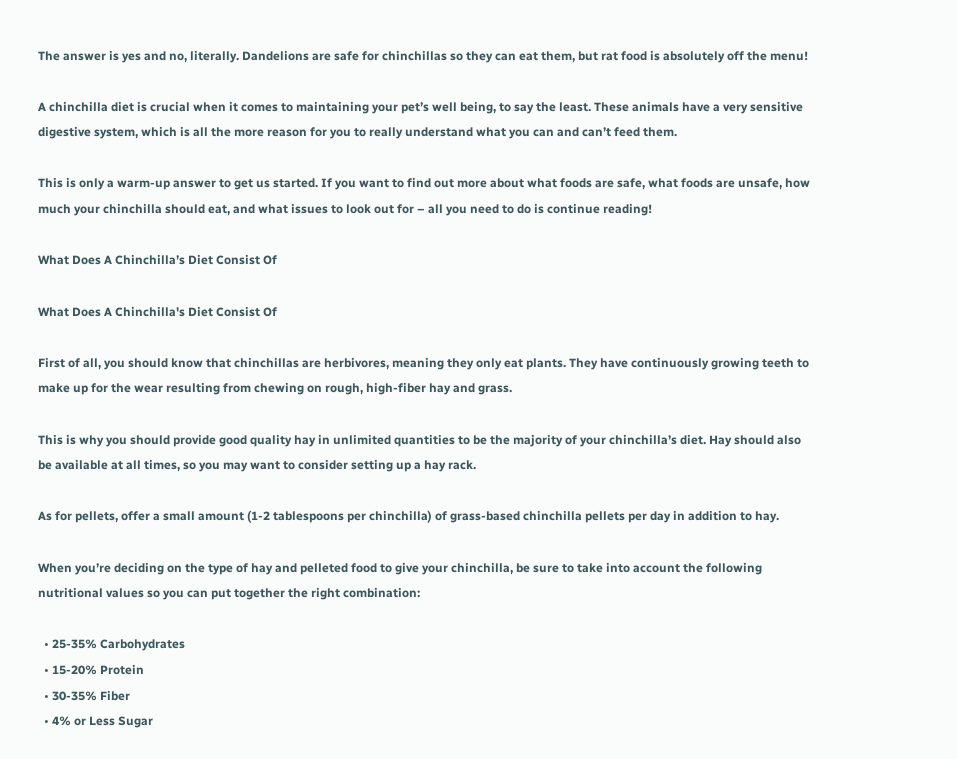The answer is yes and no, literally. Dandelions are safe for chinchillas so they can eat them, but rat food is absolutely off the menu!

A chinchilla diet is crucial when it comes to maintaining your pet’s well being, to say the least. These animals have a very sensitive digestive system, which is all the more reason for you to really understand what you can and can’t feed them.

This is only a warm-up answer to get us started. If you want to find out more about what foods are safe, what foods are unsafe, how much your chinchilla should eat, and what issues to look out for – all you need to do is continue reading!

What Does A Chinchilla’s Diet Consist Of

What Does A Chinchilla's Diet Consist Of

First of all, you should know that chinchillas are herbivores, meaning they only eat plants. They have continuously growing teeth to make up for the wear resulting from chewing on rough, high-fiber hay and grass.

This is why you should provide good quality hay in unlimited quantities to be the majority of your chinchilla’s diet. Hay should also be available at all times, so you may want to consider setting up a hay rack.

As for pellets, offer a small amount (1-2 tablespoons per chinchilla) of grass-based chinchilla pellets per day in addition to hay.

When you’re deciding on the type of hay and pelleted food to give your chinchilla, be sure to take into account the following nutritional values so you can put together the right combination:

  • 25-35% Carbohydrates
  • 15-20% Protein
  • 30-35% Fiber
  • 4% or Less Sugar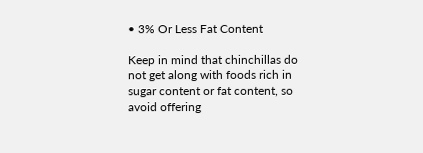• 3% Or Less Fat Content

Keep in mind that chinchillas do not get along with foods rich in sugar content or fat content, so avoid offering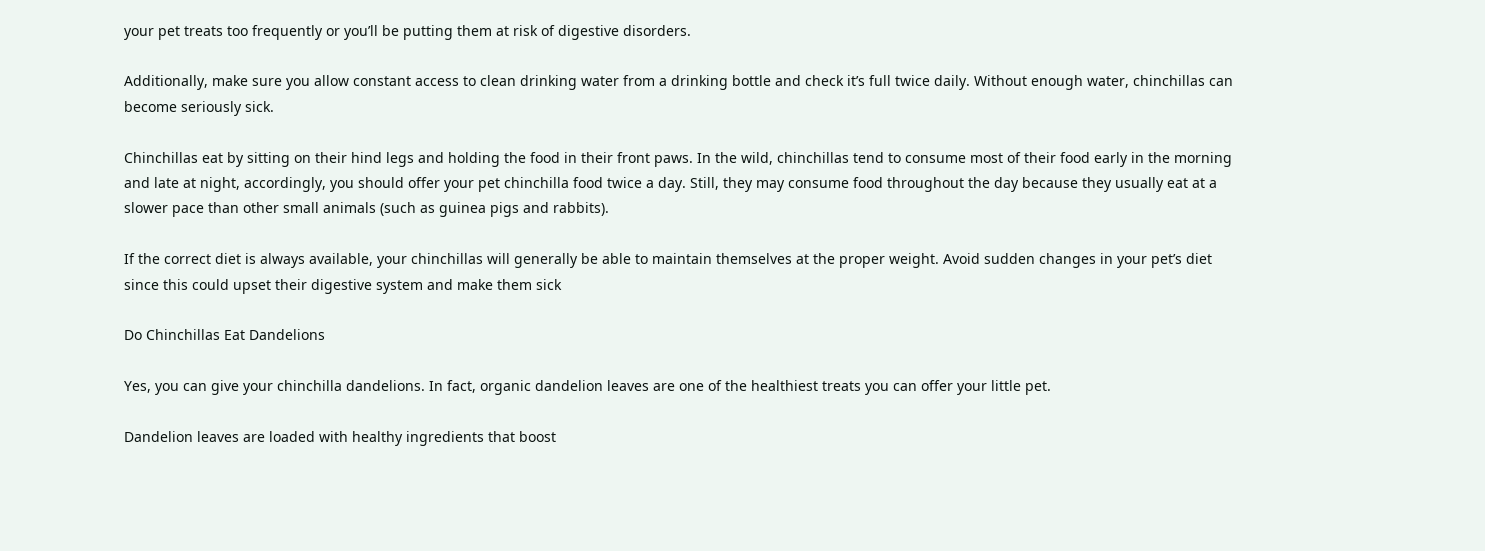your pet treats too frequently or you’ll be putting them at risk of digestive disorders.

Additionally, make sure you allow constant access to clean drinking water from a drinking bottle and check it’s full twice daily. Without enough water, chinchillas can become seriously sick.

Chinchillas eat by sitting on their hind legs and holding the food in their front paws. In the wild, chinchillas tend to consume most of their food early in the morning and late at night, accordingly, you should offer your pet chinchilla food twice a day. Still, they may consume food throughout the day because they usually eat at a slower pace than other small animals (such as guinea pigs and rabbits).

If the correct diet is always available, your chinchillas will generally be able to maintain themselves at the proper weight. Avoid sudden changes in your pet’s diet since this could upset their digestive system and make them sick

Do Chinchillas Eat Dandelions

Yes, you can give your chinchilla dandelions. In fact, organic dandelion leaves are one of the healthiest treats you can offer your little pet.

Dandelion leaves are loaded with healthy ingredients that boost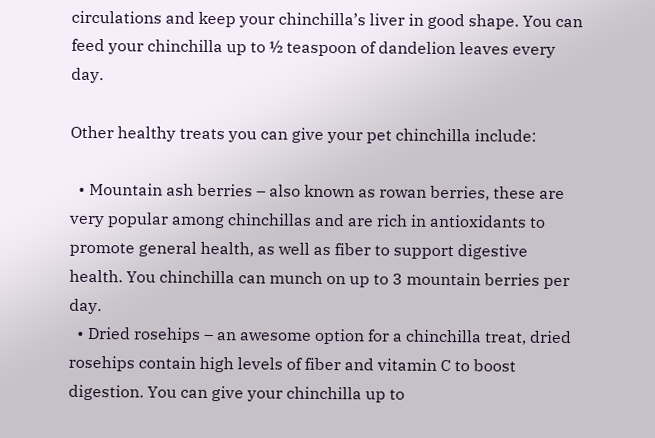circulations and keep your chinchilla’s liver in good shape. You can feed your chinchilla up to ½ teaspoon of dandelion leaves every day.

Other healthy treats you can give your pet chinchilla include:

  • Mountain ash berries – also known as rowan berries, these are very popular among chinchillas and are rich in antioxidants to promote general health, as well as fiber to support digestive health. You chinchilla can munch on up to 3 mountain berries per day.
  • Dried rosehips – an awesome option for a chinchilla treat, dried rosehips contain high levels of fiber and vitamin C to boost digestion. You can give your chinchilla up to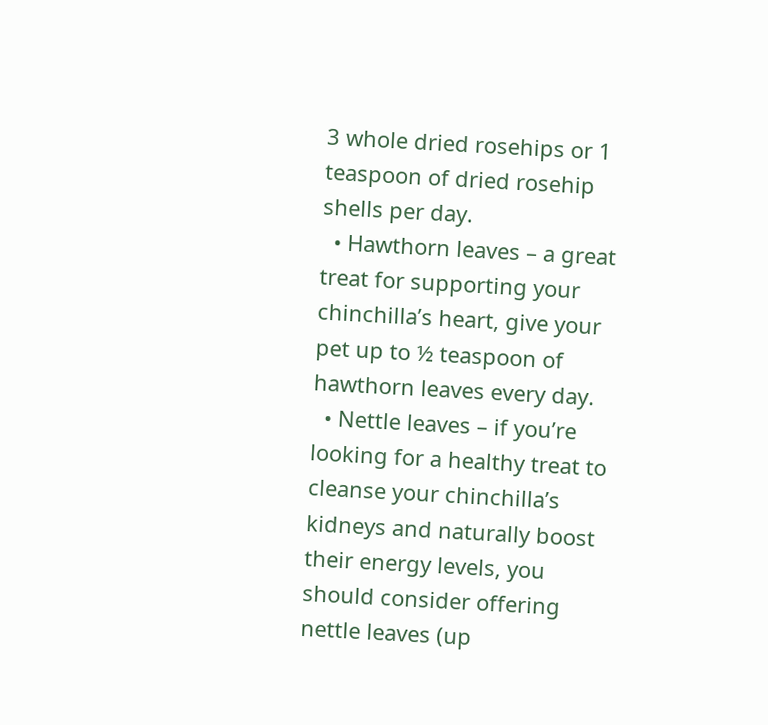3 whole dried rosehips or 1 teaspoon of dried rosehip shells per day.
  • Hawthorn leaves – a great treat for supporting your chinchilla’s heart, give your pet up to ½ teaspoon of hawthorn leaves every day.
  • Nettle leaves – if you’re looking for a healthy treat to cleanse your chinchilla’s kidneys and naturally boost their energy levels, you should consider offering nettle leaves (up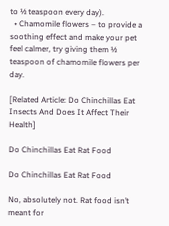to ½ teaspoon every day).
  • Chamomile flowers – to provide a soothing effect and make your pet feel calmer, try giving them ½ teaspoon of chamomile flowers per day.

[Related Article: Do Chinchillas Eat Insects And Does It Affect Their Health]

Do Chinchillas Eat Rat Food

Do Chinchillas Eat Rat Food

No, absolutely not. Rat food isn’t meant for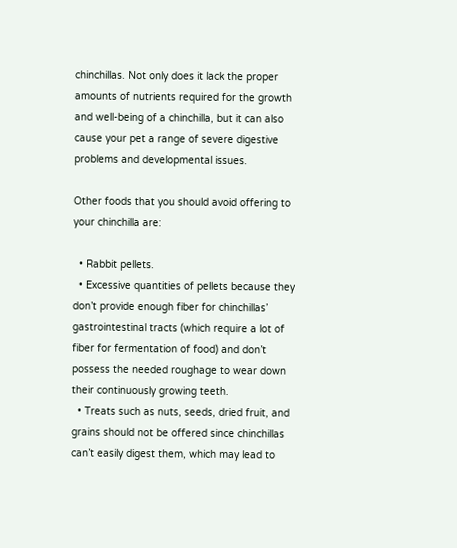chinchillas. Not only does it lack the proper amounts of nutrients required for the growth and well-being of a chinchilla, but it can also cause your pet a range of severe digestive problems and developmental issues.

Other foods that you should avoid offering to your chinchilla are:

  • Rabbit pellets.
  • Excessive quantities of pellets because they don’t provide enough fiber for chinchillas’ gastrointestinal tracts (which require a lot of fiber for fermentation of food) and don’t possess the needed roughage to wear down their continuously growing teeth.
  • Treats such as nuts, seeds, dried fruit, and grains should not be offered since chinchillas can’t easily digest them, which may lead to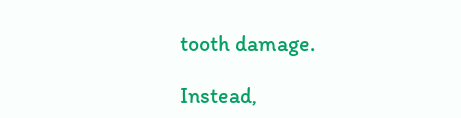tooth damage.

Instead,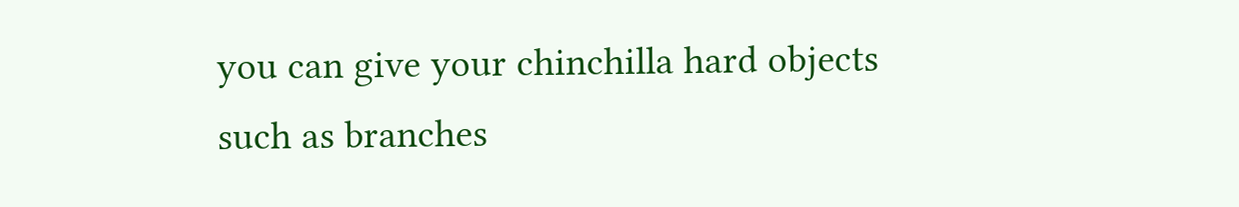you can give your chinchilla hard objects such as branches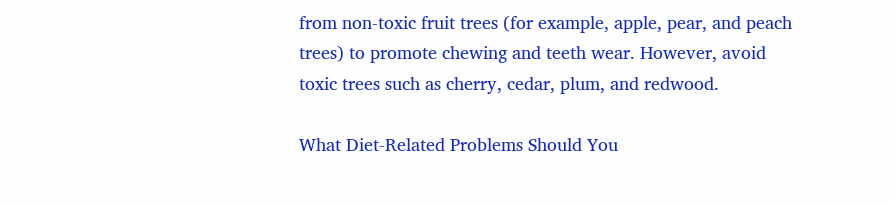from non-toxic fruit trees (for example, apple, pear, and peach trees) to promote chewing and teeth wear. However, avoid toxic trees such as cherry, cedar, plum, and redwood.

What Diet-Related Problems Should You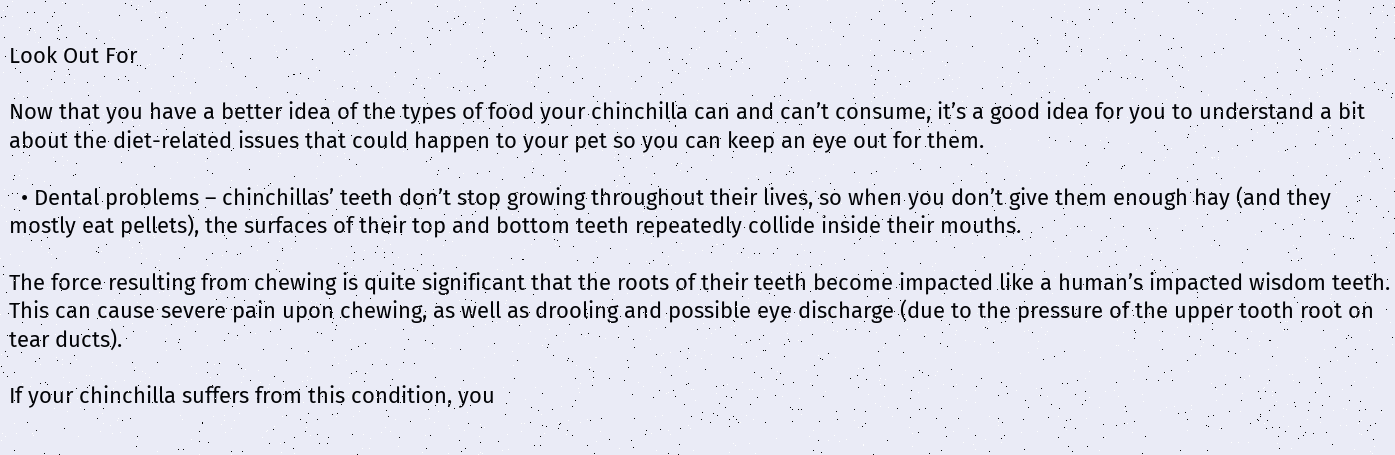Look Out For

Now that you have a better idea of the types of food your chinchilla can and can’t consume, it’s a good idea for you to understand a bit about the diet-related issues that could happen to your pet so you can keep an eye out for them.

  • Dental problems – chinchillas’ teeth don’t stop growing throughout their lives, so when you don’t give them enough hay (and they mostly eat pellets), the surfaces of their top and bottom teeth repeatedly collide inside their mouths.

The force resulting from chewing is quite significant that the roots of their teeth become impacted like a human’s impacted wisdom teeth. This can cause severe pain upon chewing, as well as drooling and possible eye discharge (due to the pressure of the upper tooth root on tear ducts).

If your chinchilla suffers from this condition, you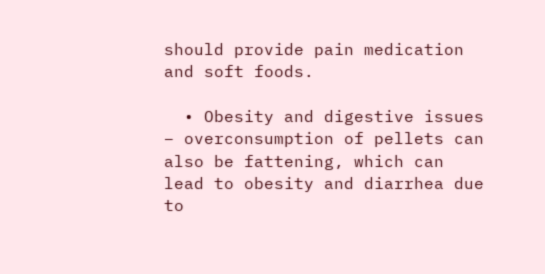should provide pain medication and soft foods.

  • Obesity and digestive issues – overconsumption of pellets can also be fattening, which can lead to obesity and diarrhea due to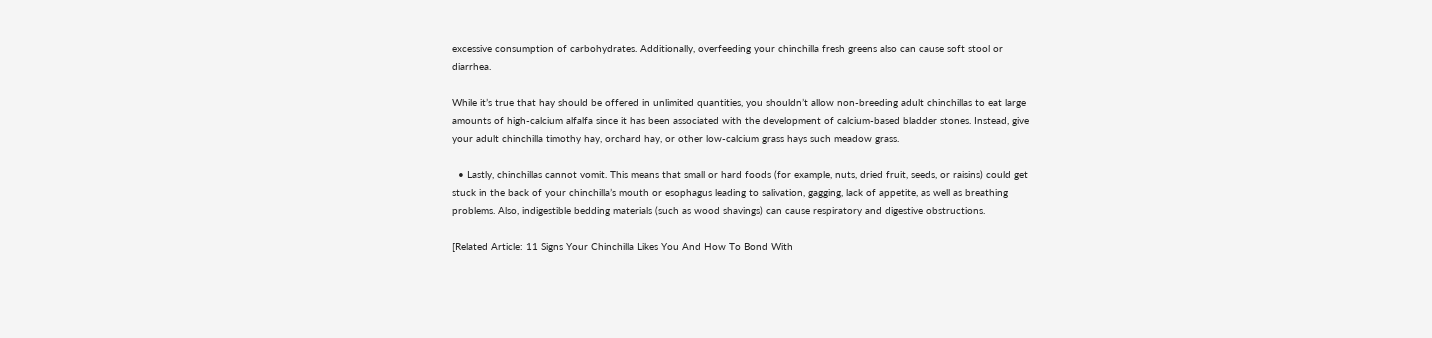excessive consumption of carbohydrates. Additionally, overfeeding your chinchilla fresh greens also can cause soft stool or diarrhea.

While it’s true that hay should be offered in unlimited quantities, you shouldn’t allow non-breeding adult chinchillas to eat large amounts of high-calcium alfalfa since it has been associated with the development of calcium-based bladder stones. Instead, give your adult chinchilla timothy hay, orchard hay, or other low-calcium grass hays such meadow grass.

  • Lastly, chinchillas cannot vomit. This means that small or hard foods (for example, nuts, dried fruit, seeds, or raisins) could get stuck in the back of your chinchilla’s mouth or esophagus leading to salivation, gagging, lack of appetite, as well as breathing problems. Also, indigestible bedding materials (such as wood shavings) can cause respiratory and digestive obstructions.

[Related Article: 11 Signs Your Chinchilla Likes You And How To Bond With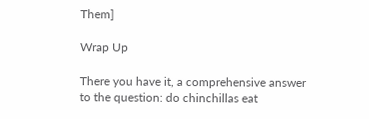Them]

Wrap Up

There you have it, a comprehensive answer to the question: do chinchillas eat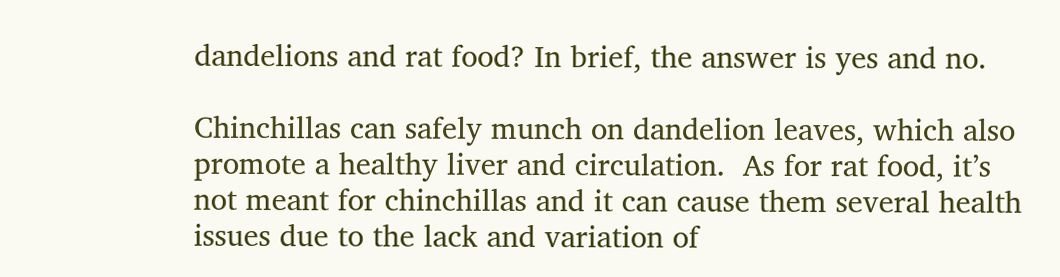dandelions and rat food? In brief, the answer is yes and no.

Chinchillas can safely munch on dandelion leaves, which also promote a healthy liver and circulation.  As for rat food, it’s not meant for chinchillas and it can cause them several health issues due to the lack and variation of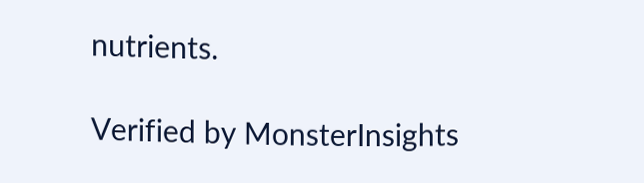nutrients.

Verified by MonsterInsights